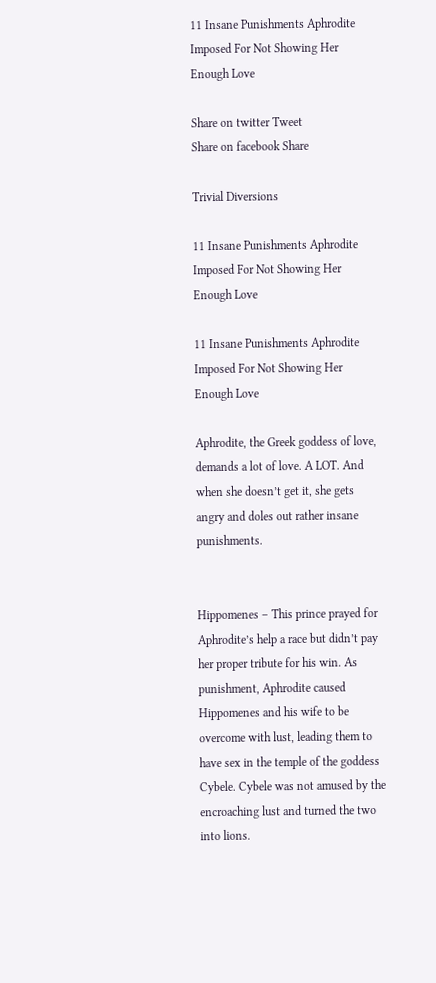11 Insane Punishments Aphrodite Imposed For Not Showing Her Enough Love

Share on twitter Tweet
Share on facebook Share

Trivial Diversions

11 Insane Punishments Aphrodite Imposed For Not Showing Her Enough Love

11 Insane Punishments Aphrodite Imposed For Not Showing Her Enough Love

Aphrodite, the Greek goddess of love, demands a lot of love. A LOT. And when she doesn’t get it, she gets angry and doles out rather insane punishments.


Hippomenes – This prince prayed for Aphrodite’s help a race but didn’t pay her proper tribute for his win. As punishment, Aphrodite caused Hippomenes and his wife to be overcome with lust, leading them to have sex in the temple of the goddess Cybele. Cybele was not amused by the encroaching lust and turned the two into lions.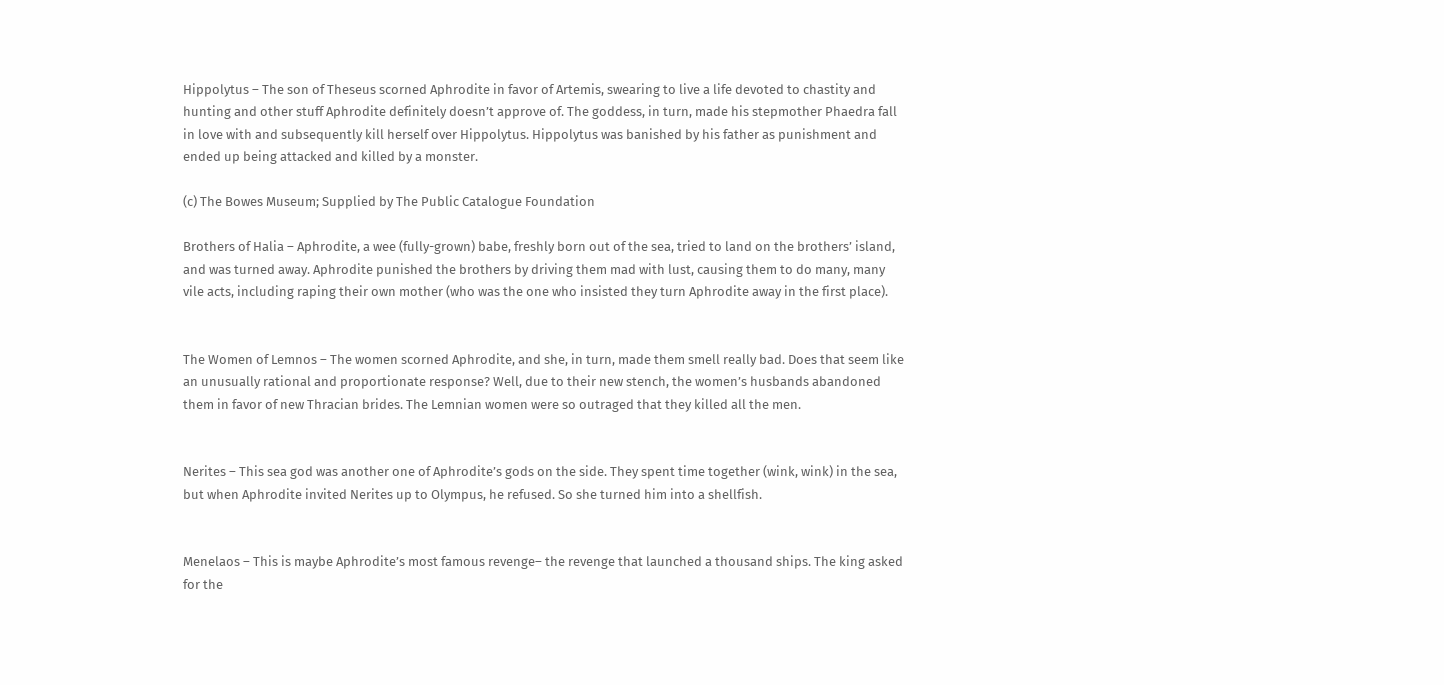Hippolytus – The son of Theseus scorned Aphrodite in favor of Artemis, swearing to live a life devoted to chastity and hunting and other stuff Aphrodite definitely doesn’t approve of. The goddess, in turn, made his stepmother Phaedra fall in love with and subsequently kill herself over Hippolytus. Hippolytus was banished by his father as punishment and ended up being attacked and killed by a monster.

(c) The Bowes Museum; Supplied by The Public Catalogue Foundation

Brothers of Halia – Aphrodite, a wee (fully-grown) babe, freshly born out of the sea, tried to land on the brothers’ island, and was turned away. Aphrodite punished the brothers by driving them mad with lust, causing them to do many, many vile acts, including raping their own mother (who was the one who insisted they turn Aphrodite away in the first place).


The Women of Lemnos – The women scorned Aphrodite, and she, in turn, made them smell really bad. Does that seem like an unusually rational and proportionate response? Well, due to their new stench, the women’s husbands abandoned them in favor of new Thracian brides. The Lemnian women were so outraged that they killed all the men.


Nerites – This sea god was another one of Aphrodite’s gods on the side. They spent time together (wink, wink) in the sea, but when Aphrodite invited Nerites up to Olympus, he refused. So she turned him into a shellfish.


Menelaos – This is maybe Aphrodite’s most famous revenge– the revenge that launched a thousand ships. The king asked for the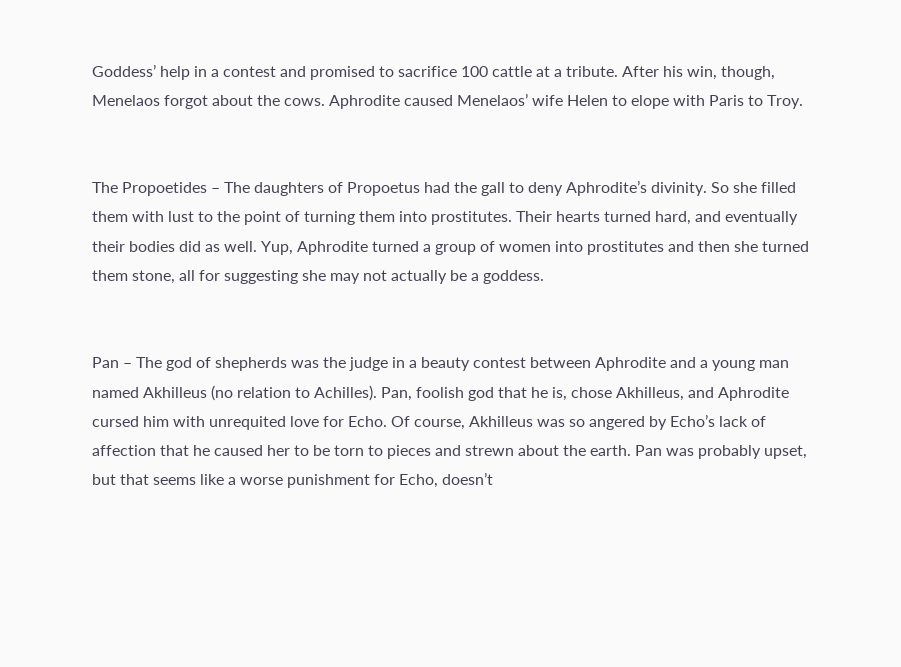Goddess’ help in a contest and promised to sacrifice 100 cattle at a tribute. After his win, though, Menelaos forgot about the cows. Aphrodite caused Menelaos’ wife Helen to elope with Paris to Troy.


The Propoetides – The daughters of Propoetus had the gall to deny Aphrodite’s divinity. So she filled them with lust to the point of turning them into prostitutes. Their hearts turned hard, and eventually their bodies did as well. Yup, Aphrodite turned a group of women into prostitutes and then she turned them stone, all for suggesting she may not actually be a goddess.


Pan – The god of shepherds was the judge in a beauty contest between Aphrodite and a young man named Akhilleus (no relation to Achilles). Pan, foolish god that he is, chose Akhilleus, and Aphrodite cursed him with unrequited love for Echo. Of course, Akhilleus was so angered by Echo’s lack of affection that he caused her to be torn to pieces and strewn about the earth. Pan was probably upset, but that seems like a worse punishment for Echo, doesn’t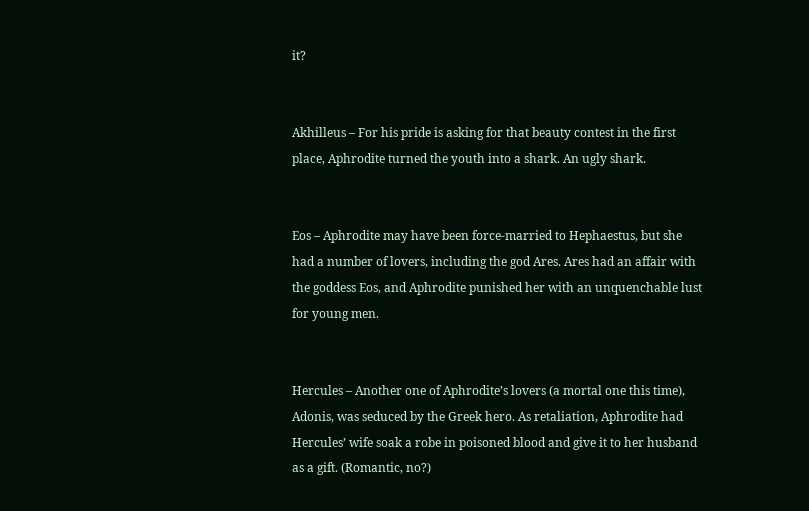it?


Akhilleus – For his pride is asking for that beauty contest in the first place, Aphrodite turned the youth into a shark. An ugly shark.


Eos – Aphrodite may have been force-married to Hephaestus, but she had a number of lovers, including the god Ares. Ares had an affair with the goddess Eos, and Aphrodite punished her with an unquenchable lust for young men.


Hercules – Another one of Aphrodite’s lovers (a mortal one this time), Adonis, was seduced by the Greek hero. As retaliation, Aphrodite had Hercules’ wife soak a robe in poisoned blood and give it to her husband as a gift. (Romantic, no?)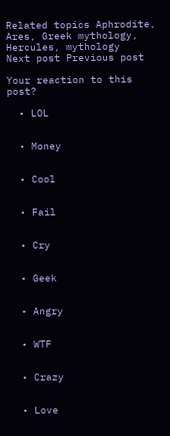Related topics Aphrodite, Ares, Greek mythology, Hercules, mythology
Next post Previous post

Your reaction to this post?

  • LOL


  • Money


  • Cool


  • Fail


  • Cry


  • Geek


  • Angry


  • WTF


  • Crazy


  • Love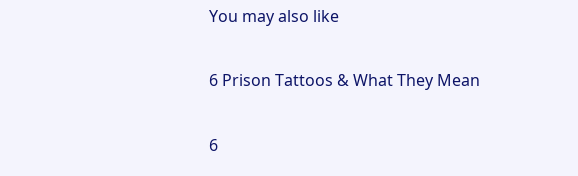You may also like

6 Prison Tattoos & What They Mean

6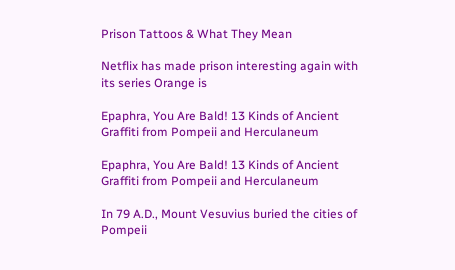Prison Tattoos & What They Mean

Netflix has made prison interesting again with its series Orange is

Epaphra, You Are Bald! 13 Kinds of Ancient Graffiti from Pompeii and Herculaneum

Epaphra, You Are Bald! 13 Kinds of Ancient Graffiti from Pompeii and Herculaneum

In 79 A.D., Mount Vesuvius buried the cities of Pompeii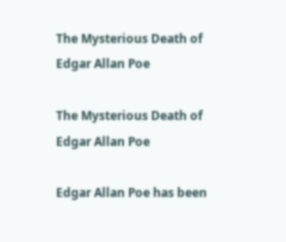The Mysterious Death of Edgar Allan Poe

The Mysterious Death of Edgar Allan Poe

Edgar Allan Poe has been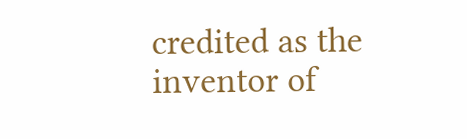credited as the inventor of